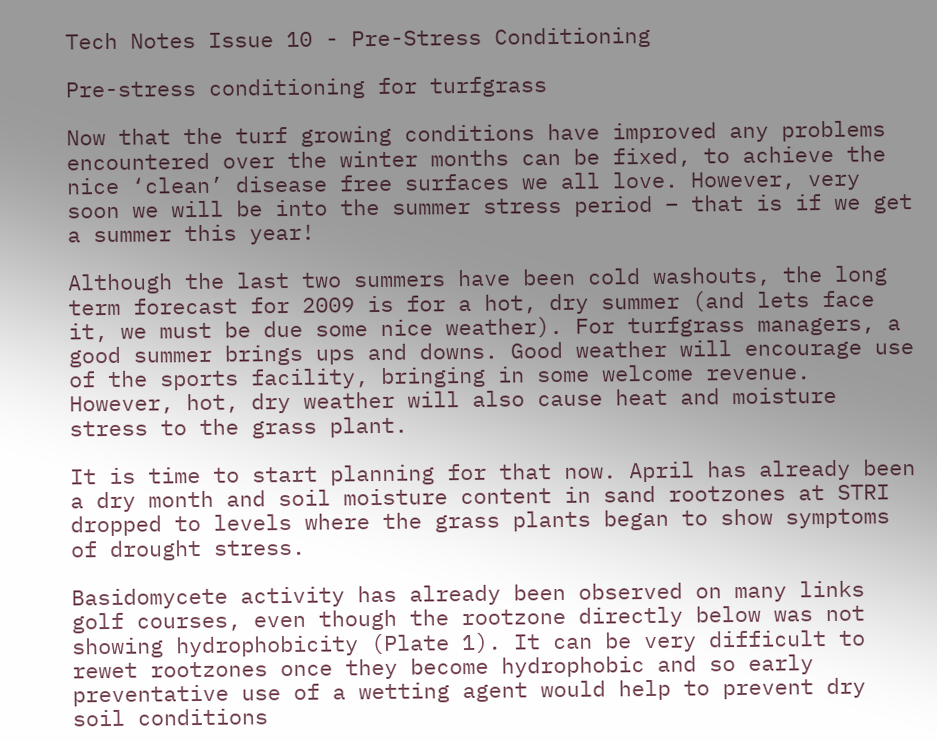Tech Notes Issue 10 - Pre-Stress Conditioning

Pre-stress conditioning for turfgrass

Now that the turf growing conditions have improved any problems encountered over the winter months can be fixed, to achieve the nice ‘clean’ disease free surfaces we all love. However, very soon we will be into the summer stress period – that is if we get a summer this year!

Although the last two summers have been cold washouts, the long term forecast for 2009 is for a hot, dry summer (and lets face it, we must be due some nice weather). For turfgrass managers, a good summer brings ups and downs. Good weather will encourage use of the sports facility, bringing in some welcome revenue. However, hot, dry weather will also cause heat and moisture stress to the grass plant.

It is time to start planning for that now. April has already been a dry month and soil moisture content in sand rootzones at STRI dropped to levels where the grass plants began to show symptoms of drought stress.

Basidomycete activity has already been observed on many links golf courses, even though the rootzone directly below was not showing hydrophobicity (Plate 1). It can be very difficult to rewet rootzones once they become hydrophobic and so early preventative use of a wetting agent would help to prevent dry soil conditions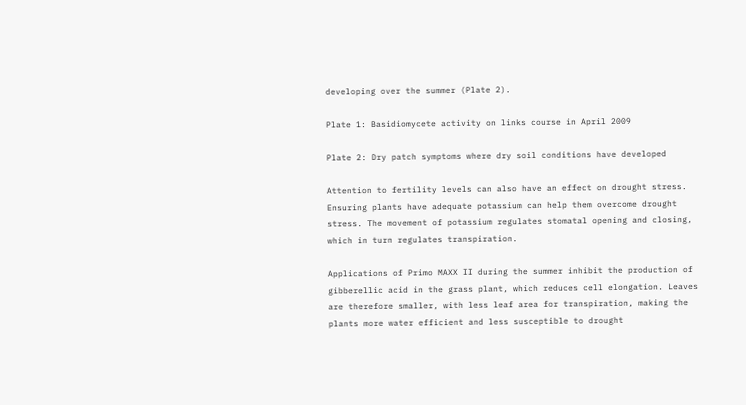developing over the summer (Plate 2).

Plate 1: Basidiomycete activity on links course in April 2009

Plate 2: Dry patch symptoms where dry soil conditions have developed

Attention to fertility levels can also have an effect on drought stress. Ensuring plants have adequate potassium can help them overcome drought stress. The movement of potassium regulates stomatal opening and closing, which in turn regulates transpiration.

Applications of Primo MAXX II during the summer inhibit the production of gibberellic acid in the grass plant, which reduces cell elongation. Leaves are therefore smaller, with less leaf area for transpiration, making the plants more water efficient and less susceptible to drought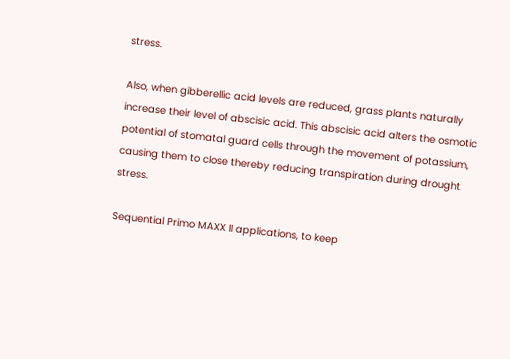stress.

Also, when gibberellic acid levels are reduced, grass plants naturally increase their level of abscisic acid. This abscisic acid alters the osmotic potential of stomatal guard cells through the movement of potassium, causing them to close thereby reducing transpiration during drought stress.

Sequential Primo MAXX II applications, to keep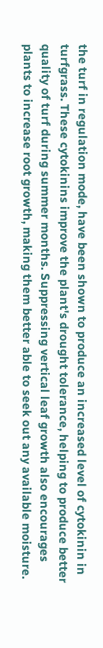the turf in regulation mode, have been shown to produce an increased level of cytokinin in turfgrass. These cytokinins improve the plant's drought tolerance, helping to produce better quality of turf during summer months. Suppressing vertical leaf growth also encourages plants to increase root growth, making them better able to seek out any available moisture.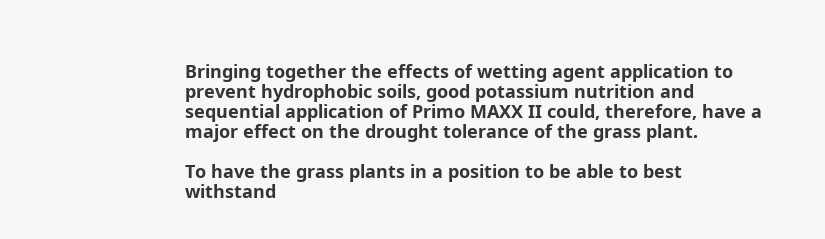Bringing together the effects of wetting agent application to prevent hydrophobic soils, good potassium nutrition and sequential application of Primo MAXX II could, therefore, have a major effect on the drought tolerance of the grass plant.

To have the grass plants in a position to be able to best withstand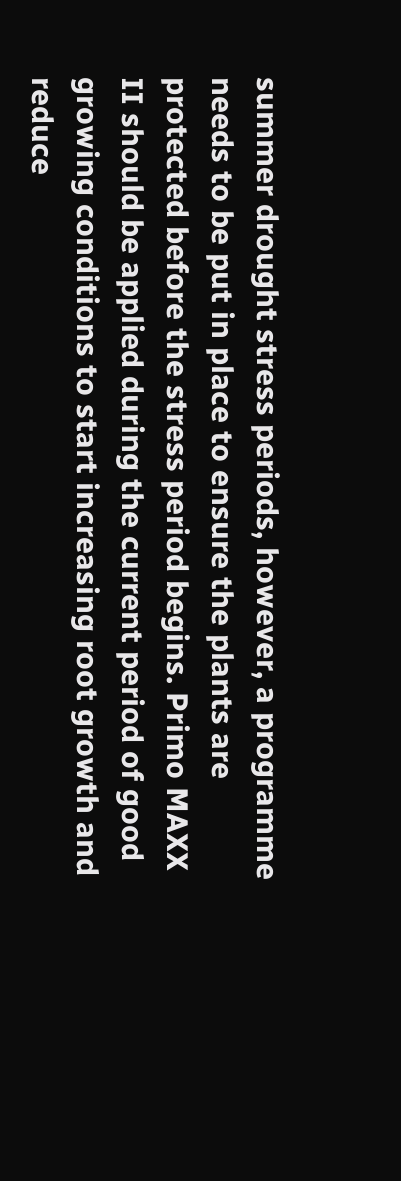summer drought stress periods, however, a programme needs to be put in place to ensure the plants are protected before the stress period begins. Primo MAXX II should be applied during the current period of good growing conditions to start increasing root growth and reduce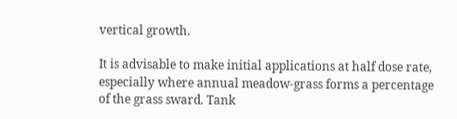vertical growth.

It is advisable to make initial applications at half dose rate, especially where annual meadow-grass forms a percentage of the grass sward. Tank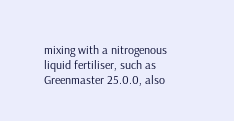mixing with a nitrogenous liquid fertiliser, such as Greenmaster 25.0.0, also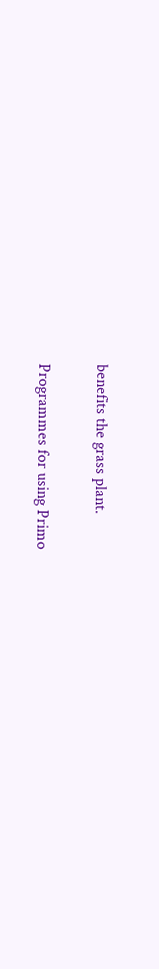benefits the grass plant.

Programmes for using Primo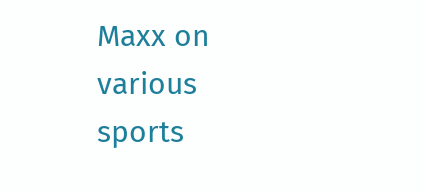Maxx on various sports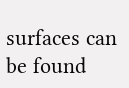surfaces can be found